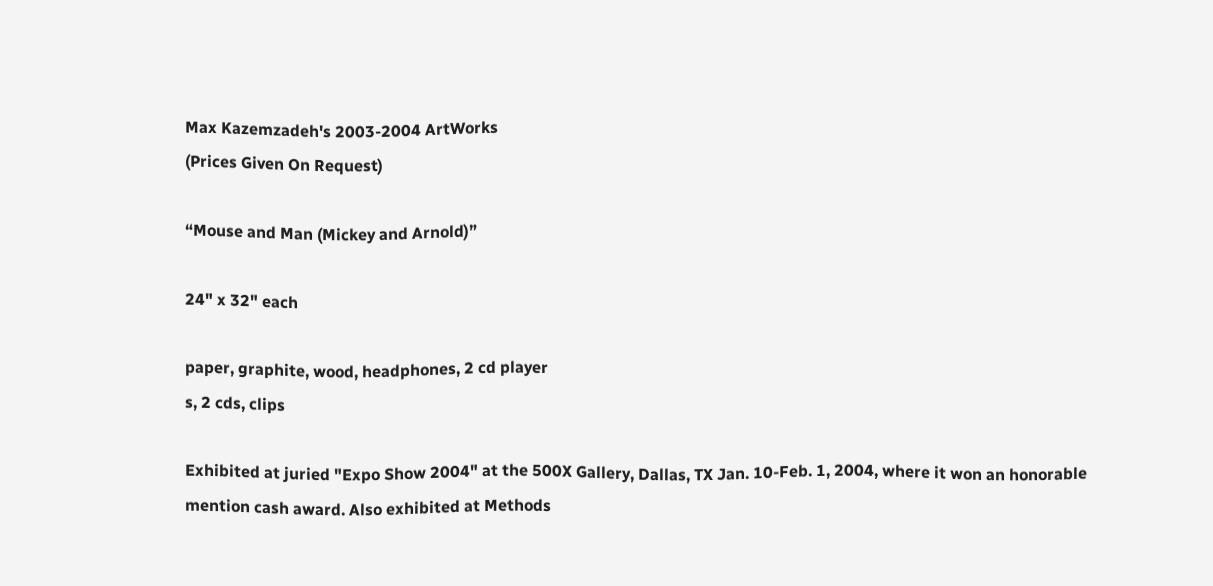Max Kazemzadeh's 2003-2004 ArtWorks
(Prices Given On Request)

“Mouse and Man (Mickey and Arnold)”

24" x 32" each

paper, graphite, wood, headphones, 2 cd player
s, 2 cds, clips

Exhibited at juried "Expo Show 2004" at the 500X Gallery, Dallas, TX Jan. 10-Feb. 1, 2004, where it won an honorable mention cash award. Also exhibited at Methods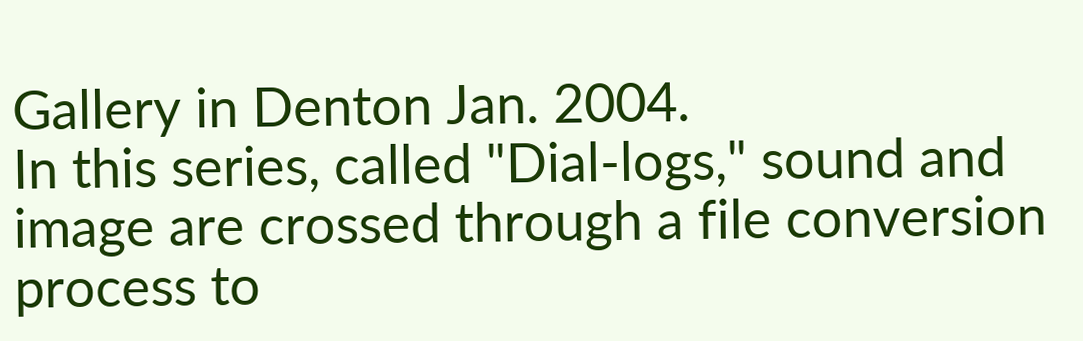Gallery in Denton Jan. 2004.
In this series, called "Dial-logs," sound and image are crossed through a file conversion process to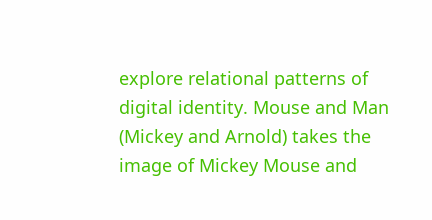explore relational patterns of digital identity. Mouse and Man (Mickey and Arnold) takes the image of Mickey Mouse and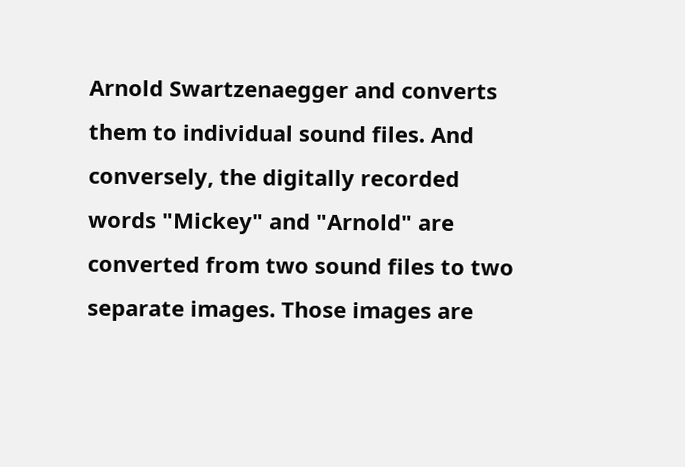Arnold Swartzenaegger and converts them to individual sound files. And conversely, the digitally recorded words "Mickey" and "Arnold" are converted from two sound files to two separate images. Those images are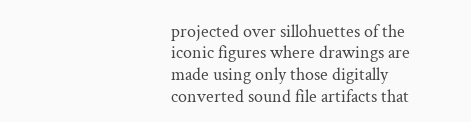projected over sillohuettes of the iconic figures where drawings are made using only those digitally converted sound file artifacts that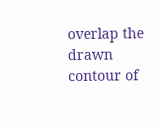overlap the drawn contour of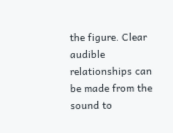the figure. Clear audible relationships can be made from the sound to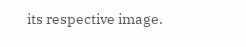its respective image.